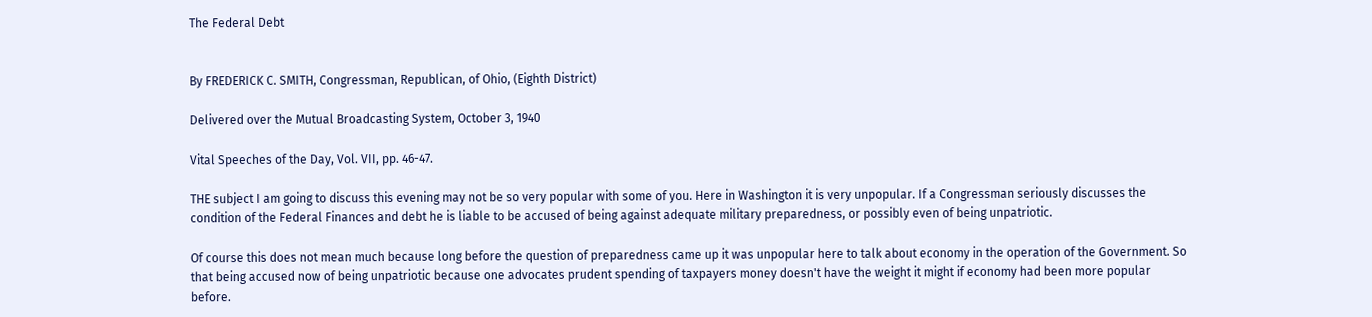The Federal Debt


By FREDERICK C. SMITH, Congressman, Republican, of Ohio, (Eighth District)

Delivered over the Mutual Broadcasting System, October 3, 1940

Vital Speeches of the Day, Vol. VII, pp. 46-47.

THE subject I am going to discuss this evening may not be so very popular with some of you. Here in Washington it is very unpopular. If a Congressman seriously discusses the condition of the Federal Finances and debt he is liable to be accused of being against adequate military preparedness, or possibly even of being unpatriotic.

Of course this does not mean much because long before the question of preparedness came up it was unpopular here to talk about economy in the operation of the Government. So that being accused now of being unpatriotic because one advocates prudent spending of taxpayers money doesn't have the weight it might if economy had been more popular before.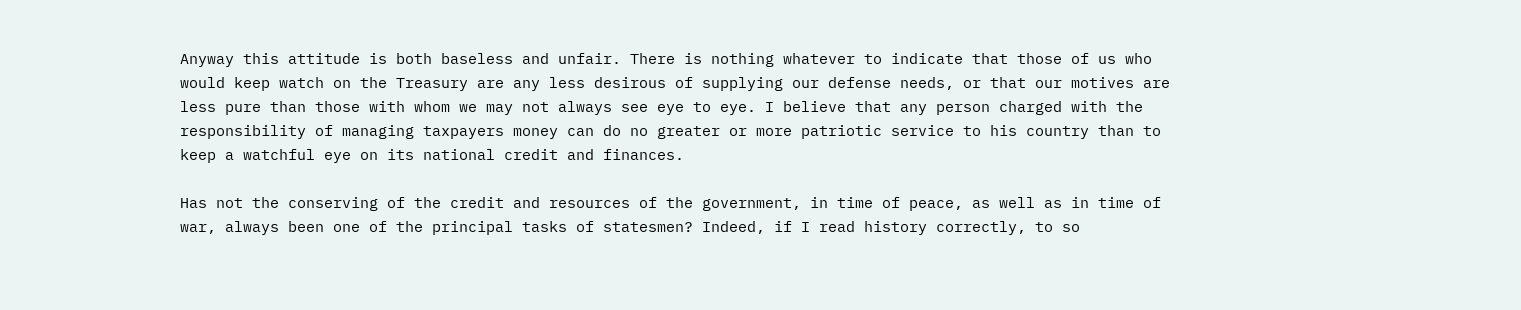Anyway this attitude is both baseless and unfair. There is nothing whatever to indicate that those of us who would keep watch on the Treasury are any less desirous of supplying our defense needs, or that our motives are less pure than those with whom we may not always see eye to eye. I believe that any person charged with the responsibility of managing taxpayers money can do no greater or more patriotic service to his country than to keep a watchful eye on its national credit and finances.

Has not the conserving of the credit and resources of the government, in time of peace, as well as in time of war, always been one of the principal tasks of statesmen? Indeed, if I read history correctly, to so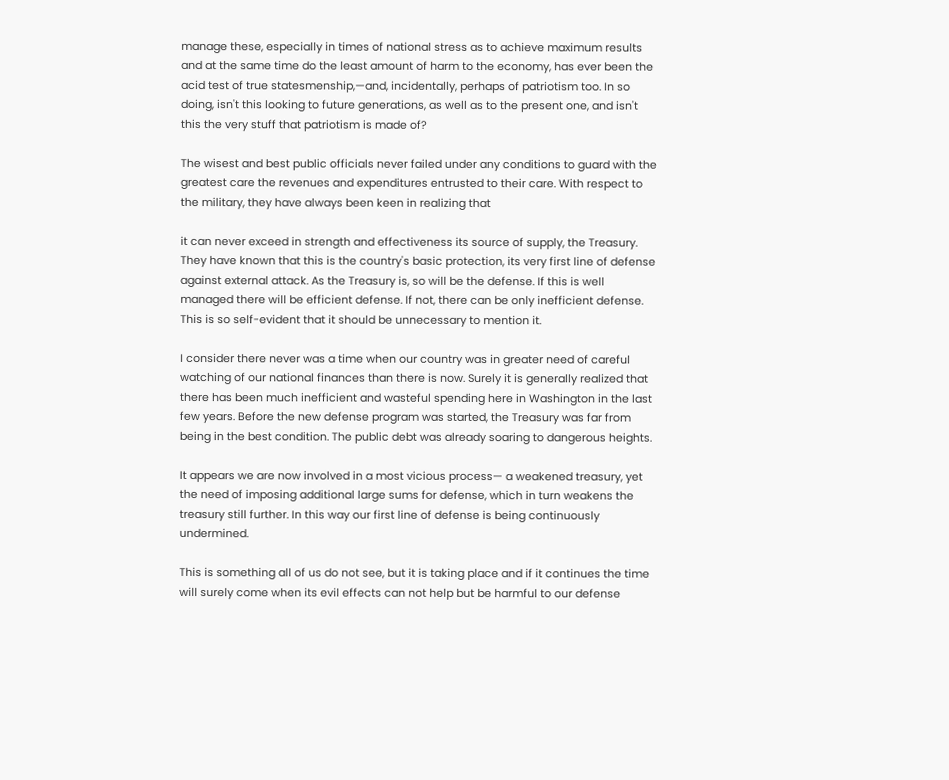manage these, especially in times of national stress as to achieve maximum results and at the same time do the least amount of harm to the economy, has ever been the acid test of true statesmenship,—and, incidentally, perhaps of patriotism too. In so doing, isn't this looking to future generations, as well as to the present one, and isn't this the very stuff that patriotism is made of?

The wisest and best public officials never failed under any conditions to guard with the greatest care the revenues and expenditures entrusted to their care. With respect to the military, they have always been keen in realizing that

it can never exceed in strength and effectiveness its source of supply, the Treasury. They have known that this is the country's basic protection, its very first line of defense against external attack. As the Treasury is, so will be the defense. If this is well managed there will be efficient defense. If not, there can be only inefficient defense. This is so self-evident that it should be unnecessary to mention it.

I consider there never was a time when our country was in greater need of careful watching of our national finances than there is now. Surely it is generally realized that there has been much inefficient and wasteful spending here in Washington in the last few years. Before the new defense program was started, the Treasury was far from being in the best condition. The public debt was already soaring to dangerous heights.

It appears we are now involved in a most vicious process— a weakened treasury, yet the need of imposing additional large sums for defense, which in turn weakens the treasury still further. In this way our first line of defense is being continuously undermined.

This is something all of us do not see, but it is taking place and if it continues the time will surely come when its evil effects can not help but be harmful to our defense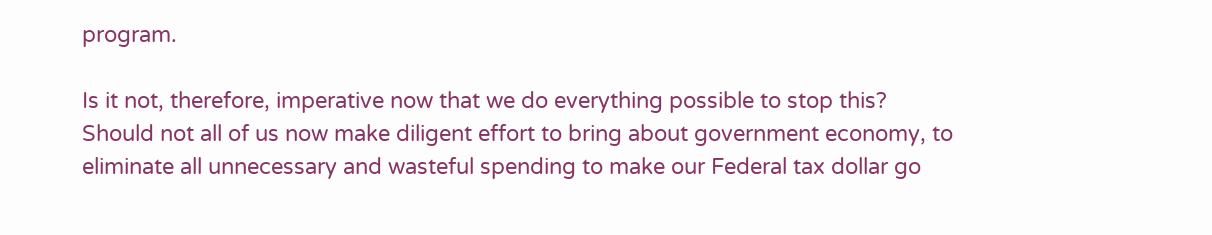program.

Is it not, therefore, imperative now that we do everything possible to stop this? Should not all of us now make diligent effort to bring about government economy, to eliminate all unnecessary and wasteful spending to make our Federal tax dollar go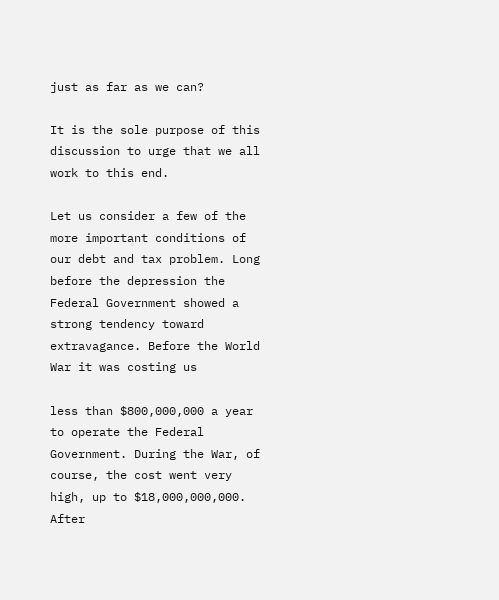just as far as we can?

It is the sole purpose of this discussion to urge that we all work to this end.

Let us consider a few of the more important conditions of our debt and tax problem. Long before the depression the Federal Government showed a strong tendency toward extravagance. Before the World War it was costing us

less than $800,000,000 a year to operate the Federal Government. During the War, of course, the cost went very high, up to $18,000,000,000. After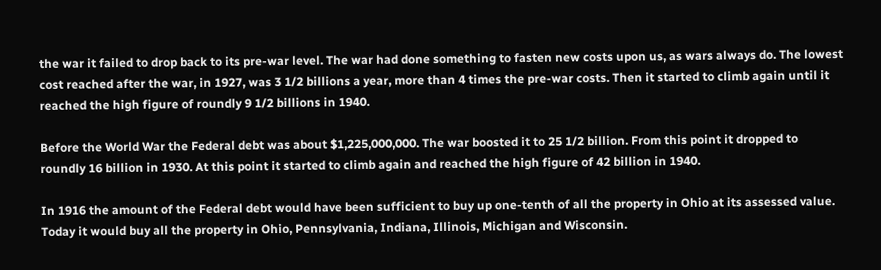the war it failed to drop back to its pre-war level. The war had done something to fasten new costs upon us, as wars always do. The lowest cost reached after the war, in 1927, was 3 1/2 billions a year, more than 4 times the pre-war costs. Then it started to climb again until it reached the high figure of roundly 9 1/2 billions in 1940.

Before the World War the Federal debt was about $1,225,000,000. The war boosted it to 25 1/2 billion. From this point it dropped to roundly 16 billion in 1930. At this point it started to climb again and reached the high figure of 42 billion in 1940.

In 1916 the amount of the Federal debt would have been sufficient to buy up one-tenth of all the property in Ohio at its assessed value. Today it would buy all the property in Ohio, Pennsylvania, Indiana, Illinois, Michigan and Wisconsin.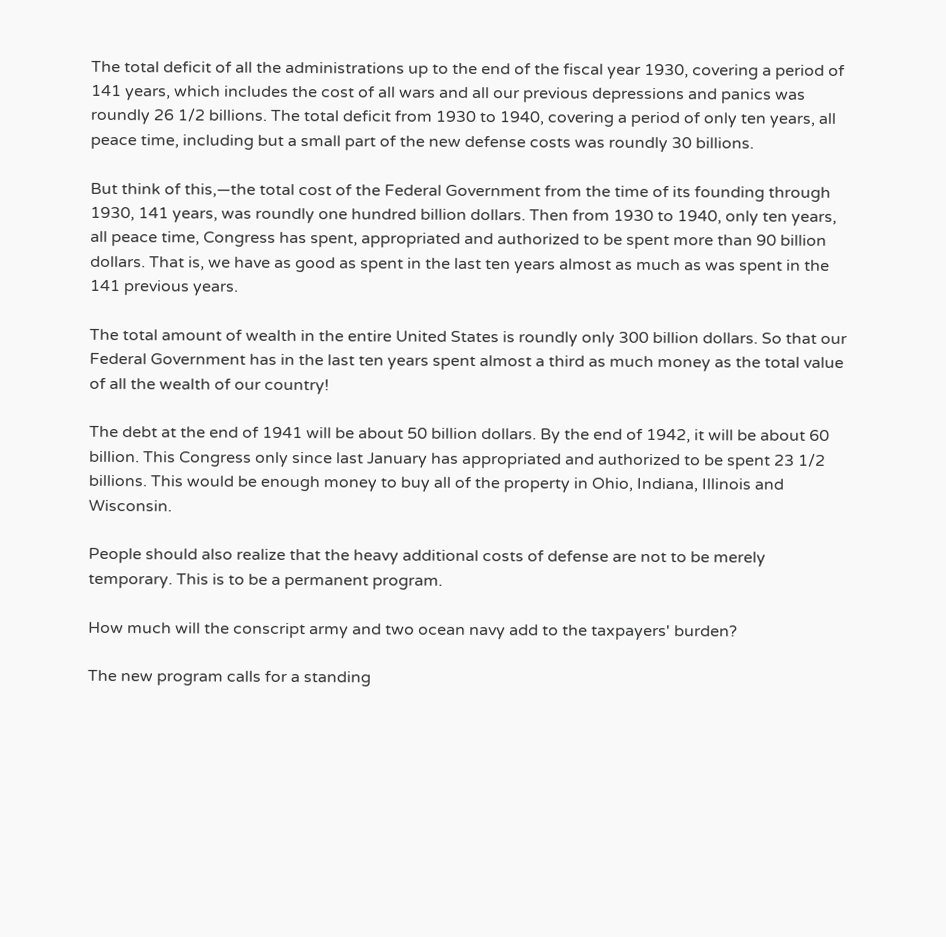The total deficit of all the administrations up to the end of the fiscal year 1930, covering a period of 141 years, which includes the cost of all wars and all our previous depressions and panics was roundly 26 1/2 billions. The total deficit from 1930 to 1940, covering a period of only ten years, all peace time, including but a small part of the new defense costs was roundly 30 billions.

But think of this,—the total cost of the Federal Government from the time of its founding through 1930, 141 years, was roundly one hundred billion dollars. Then from 1930 to 1940, only ten years, all peace time, Congress has spent, appropriated and authorized to be spent more than 90 billion dollars. That is, we have as good as spent in the last ten years almost as much as was spent in the 141 previous years.

The total amount of wealth in the entire United States is roundly only 300 billion dollars. So that our Federal Government has in the last ten years spent almost a third as much money as the total value of all the wealth of our country!

The debt at the end of 1941 will be about 50 billion dollars. By the end of 1942, it will be about 60 billion. This Congress only since last January has appropriated and authorized to be spent 23 1/2 billions. This would be enough money to buy all of the property in Ohio, Indiana, Illinois and Wisconsin.

People should also realize that the heavy additional costs of defense are not to be merely temporary. This is to be a permanent program.

How much will the conscript army and two ocean navy add to the taxpayers' burden?

The new program calls for a standing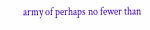army of perhaps no fewer than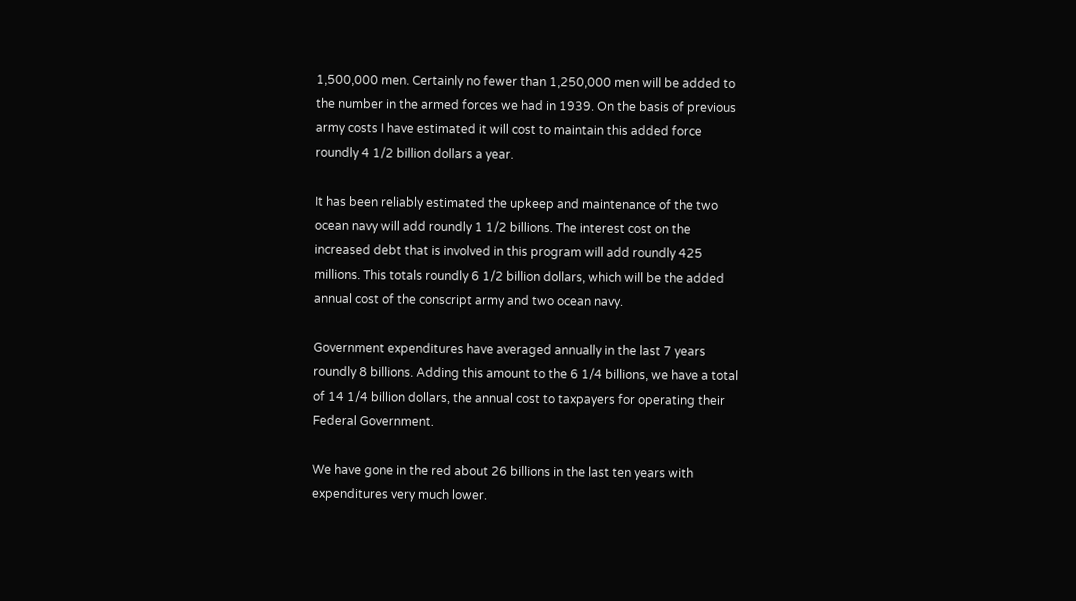1,500,000 men. Certainly no fewer than 1,250,000 men will be added to the number in the armed forces we had in 1939. On the basis of previous army costs I have estimated it will cost to maintain this added force roundly 4 1/2 billion dollars a year.

It has been reliably estimated the upkeep and maintenance of the two ocean navy will add roundly 1 1/2 billions. The interest cost on the increased debt that is involved in this program will add roundly 425 millions. This totals roundly 6 1/2 billion dollars, which will be the added annual cost of the conscript army and two ocean navy.

Government expenditures have averaged annually in the last 7 years roundly 8 billions. Adding this amount to the 6 1/4 billions, we have a total of 14 1/4 billion dollars, the annual cost to taxpayers for operating their Federal Government.

We have gone in the red about 26 billions in the last ten years with expenditures very much lower.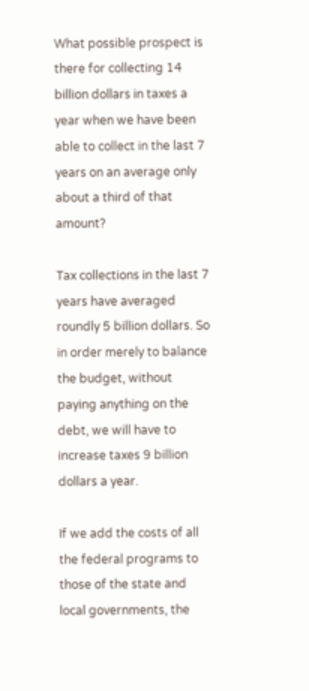What possible prospect is there for collecting 14 billion dollars in taxes a year when we have been able to collect in the last 7 years on an average only about a third of that amount?

Tax collections in the last 7 years have averaged roundly 5 billion dollars. So in order merely to balance the budget, without paying anything on the debt, we will have to increase taxes 9 billion dollars a year.

If we add the costs of all the federal programs to those of the state and local governments, the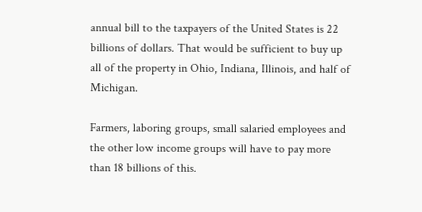annual bill to the taxpayers of the United States is 22 billions of dollars. That would be sufficient to buy up all of the property in Ohio, Indiana, Illinois, and half of Michigan.

Farmers, laboring groups, small salaried employees and the other low income groups will have to pay more than 18 billions of this.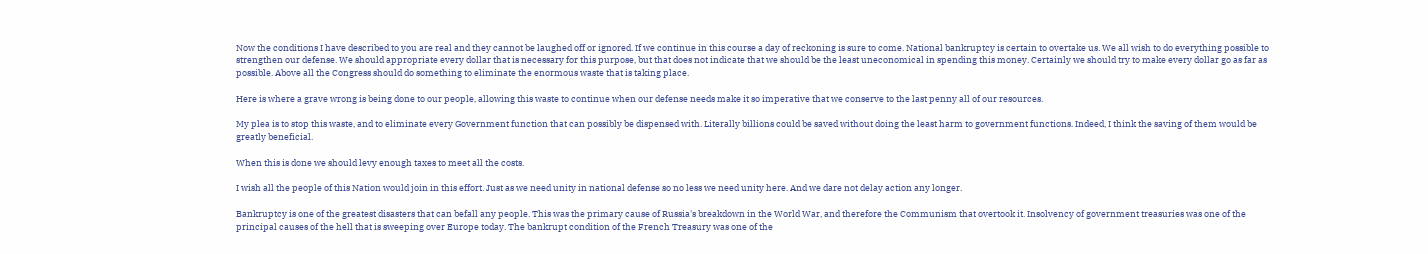Now the conditions I have described to you are real and they cannot be laughed off or ignored. If we continue in this course a day of reckoning is sure to come. National bankruptcy is certain to overtake us. We all wish to do everything possible to strengthen our defense. We should appropriate every dollar that is necessary for this purpose, but that does not indicate that we should be the least uneconomical in spending this money. Certainly we should try to make every dollar go as far as possible. Above all the Congress should do something to eliminate the enormous waste that is taking place.

Here is where a grave wrong is being done to our people, allowing this waste to continue when our defense needs make it so imperative that we conserve to the last penny all of our resources.

My plea is to stop this waste, and to eliminate every Government function that can possibly be dispensed with. Literally billions could be saved without doing the least harm to government functions. Indeed, I think the saving of them would be greatly beneficial.

When this is done we should levy enough taxes to meet all the costs.

I wish all the people of this Nation would join in this effort. Just as we need unity in national defense so no less we need unity here. And we dare not delay action any longer.

Bankruptcy is one of the greatest disasters that can befall any people. This was the primary cause of Russia's breakdown in the World War, and therefore the Communism that overtook it. Insolvency of government treasuries was one of the principal causes of the hell that is sweeping over Europe today. The bankrupt condition of the French Treasury was one of the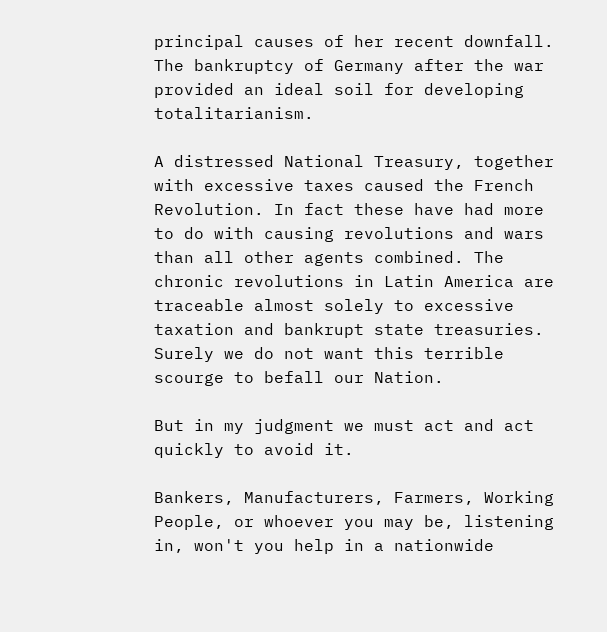principal causes of her recent downfall. The bankruptcy of Germany after the war provided an ideal soil for developing totalitarianism.

A distressed National Treasury, together with excessive taxes caused the French Revolution. In fact these have had more to do with causing revolutions and wars than all other agents combined. The chronic revolutions in Latin America are traceable almost solely to excessive taxation and bankrupt state treasuries. Surely we do not want this terrible scourge to befall our Nation.

But in my judgment we must act and act quickly to avoid it.

Bankers, Manufacturers, Farmers, Working People, or whoever you may be, listening in, won't you help in a nationwide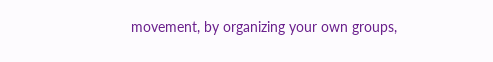movement, by organizing your own groups,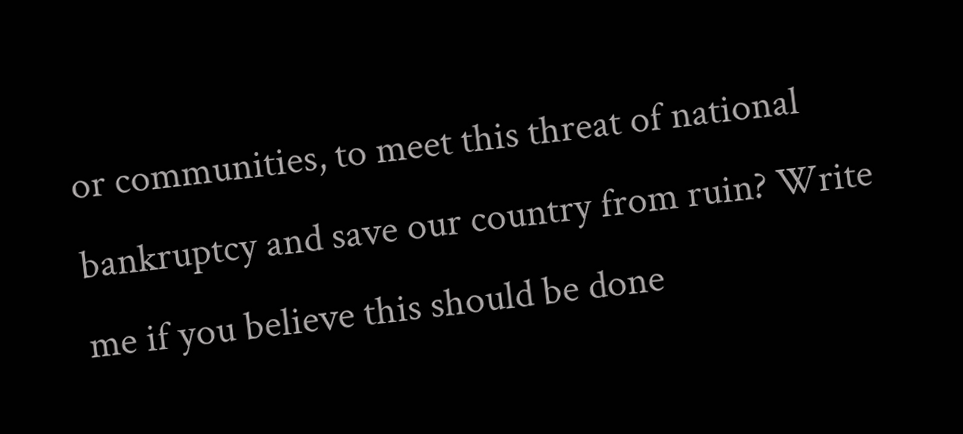or communities, to meet this threat of national bankruptcy and save our country from ruin? Write me if you believe this should be done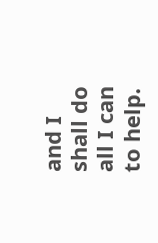and I shall do all I can to help.